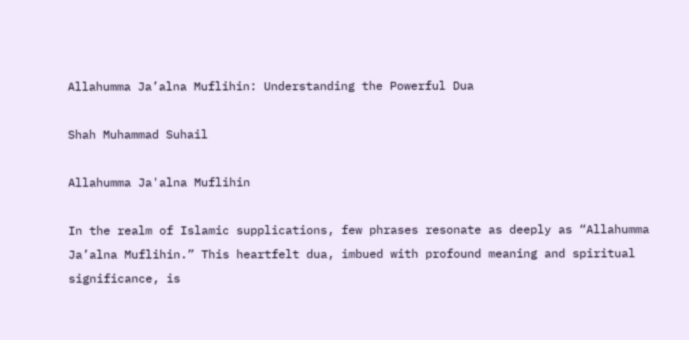Allahumma Ja’alna Muflihin: Understanding the Powerful Dua

Shah Muhammad Suhail

Allahumma Ja'alna Muflihin

In the realm of Islamic supplications, few phrases resonate as deeply as “Allahumma Ja’alna Muflihin.” This heartfelt dua, imbued with profound meaning and spiritual significance, is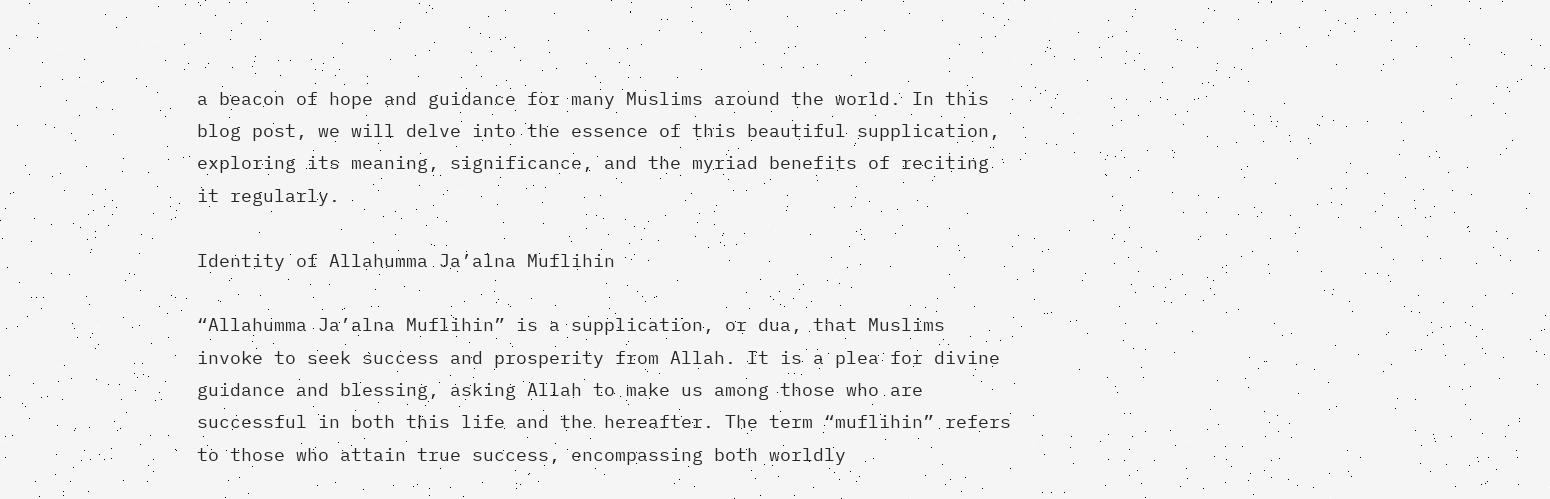a beacon of hope and guidance for many Muslims around the world. In this blog post, we will delve into the essence of this beautiful supplication, exploring its meaning, significance, and the myriad benefits of reciting it regularly.

Identity of Allahumma Ja’alna Muflihin

“Allahumma Ja’alna Muflihin” is a supplication, or dua, that Muslims invoke to seek success and prosperity from Allah. It is a plea for divine guidance and blessing, asking Allah to make us among those who are successful in both this life and the hereafter. The term “muflihin” refers to those who attain true success, encompassing both worldly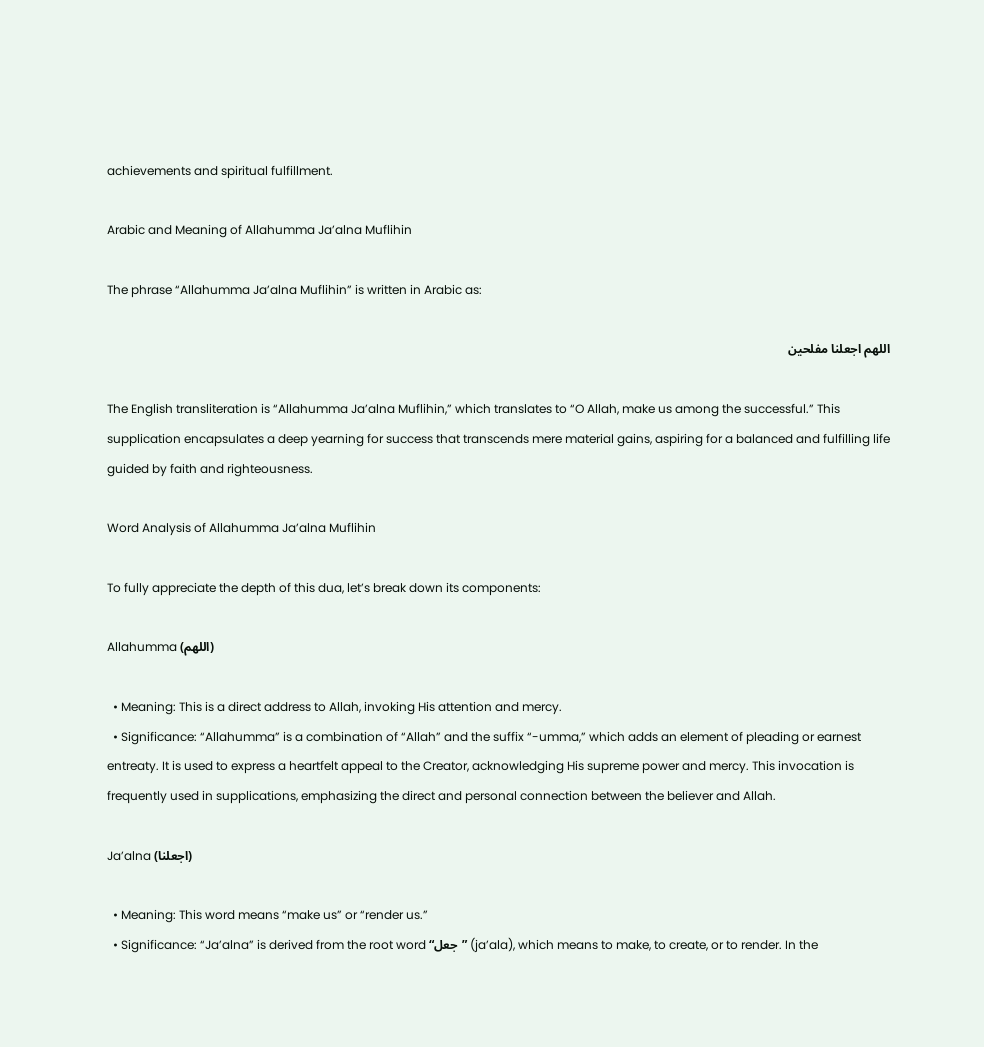achievements and spiritual fulfillment.

Arabic and Meaning of Allahumma Ja’alna Muflihin

The phrase “Allahumma Ja’alna Muflihin” is written in Arabic as:

اللهم اجعلنا مفلحين

The English transliteration is “Allahumma Ja’alna Muflihin,” which translates to “O Allah, make us among the successful.” This supplication encapsulates a deep yearning for success that transcends mere material gains, aspiring for a balanced and fulfilling life guided by faith and righteousness.

Word Analysis of Allahumma Ja’alna Muflihin

To fully appreciate the depth of this dua, let’s break down its components:

Allahumma (اللهم)

  • Meaning: This is a direct address to Allah, invoking His attention and mercy.
  • Significance: “Allahumma” is a combination of “Allah” and the suffix “-umma,” which adds an element of pleading or earnest entreaty. It is used to express a heartfelt appeal to the Creator, acknowledging His supreme power and mercy. This invocation is frequently used in supplications, emphasizing the direct and personal connection between the believer and Allah.

Ja’alna (اجعلنا)

  • Meaning: This word means “make us” or “render us.”
  • Significance: “Ja’alna” is derived from the root word “جعل” (ja’ala), which means to make, to create, or to render. In the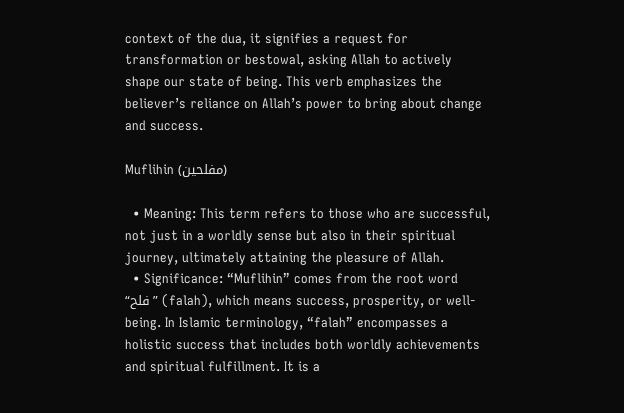context of the dua, it signifies a request for transformation or bestowal, asking Allah to actively shape our state of being. This verb emphasizes the believer’s reliance on Allah’s power to bring about change and success.

Muflihin (مفلحين)

  • Meaning: This term refers to those who are successful, not just in a worldly sense but also in their spiritual journey, ultimately attaining the pleasure of Allah.
  • Significance: “Muflihin” comes from the root word “فلح” (falah), which means success, prosperity, or well-being. In Islamic terminology, “falah” encompasses a holistic success that includes both worldly achievements and spiritual fulfillment. It is a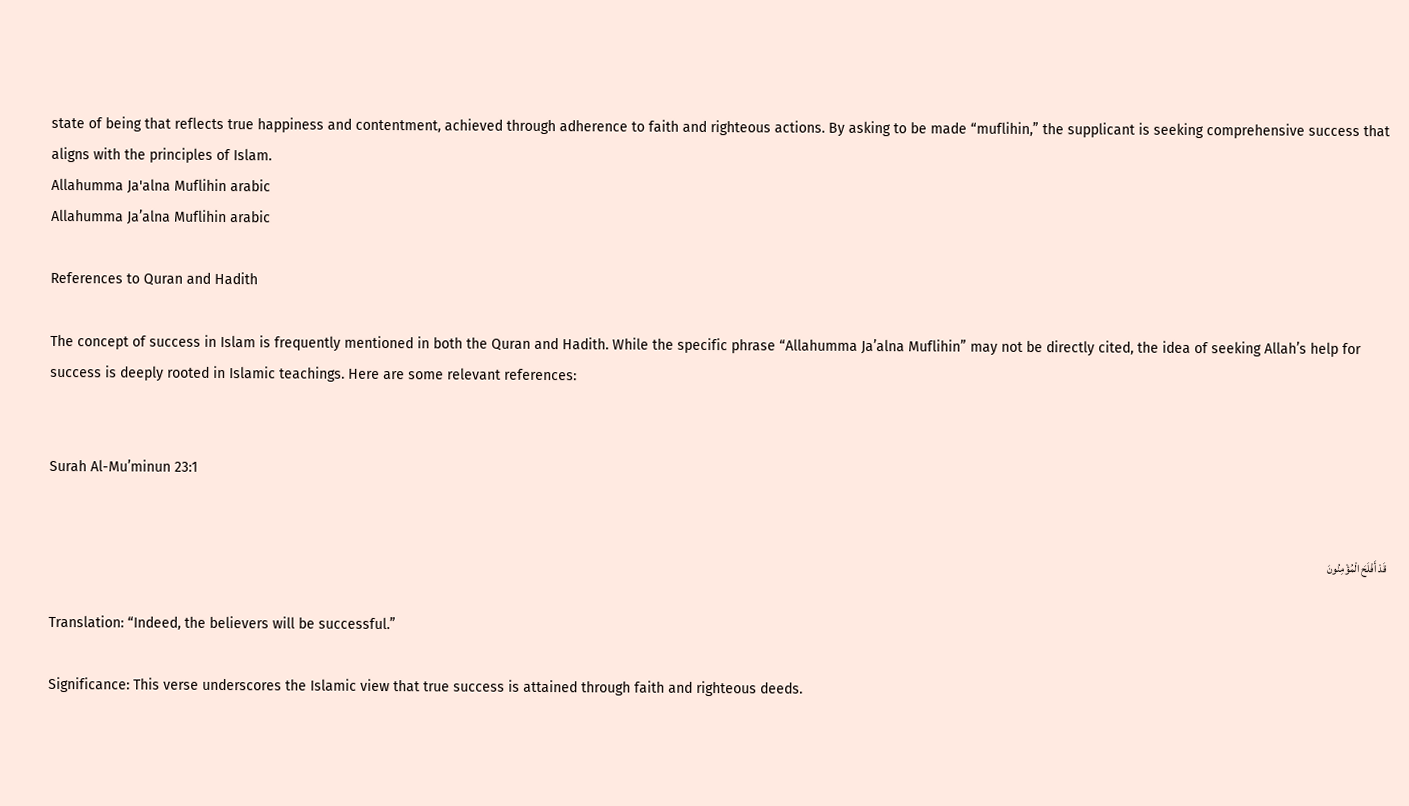state of being that reflects true happiness and contentment, achieved through adherence to faith and righteous actions. By asking to be made “muflihin,” the supplicant is seeking comprehensive success that aligns with the principles of Islam.
Allahumma Ja'alna Muflihin arabic
Allahumma Ja’alna Muflihin arabic

References to Quran and Hadith

The concept of success in Islam is frequently mentioned in both the Quran and Hadith. While the specific phrase “Allahumma Ja’alna Muflihin” may not be directly cited, the idea of seeking Allah’s help for success is deeply rooted in Islamic teachings. Here are some relevant references:


Surah Al-Mu’minun 23:1


قَدْ أَفْلَحَ الْمُؤْمِنُونَ

Translation: “Indeed, the believers will be successful.”

Significance: This verse underscores the Islamic view that true success is attained through faith and righteous deeds.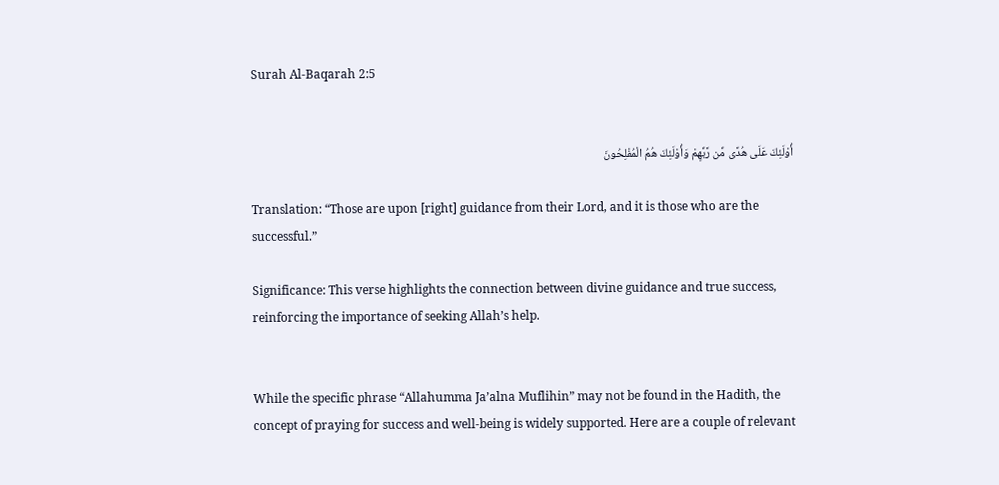Surah Al-Baqarah 2:5


أُوْلَئِكَ عَلَى هُدًى مِّن رَّبِّهِمْ وَأُوْلَئِكَ هُمُ الْمُفْلِحُونَ

Translation: “Those are upon [right] guidance from their Lord, and it is those who are the successful.”

Significance: This verse highlights the connection between divine guidance and true success, reinforcing the importance of seeking Allah’s help.


While the specific phrase “Allahumma Ja’alna Muflihin” may not be found in the Hadith, the concept of praying for success and well-being is widely supported. Here are a couple of relevant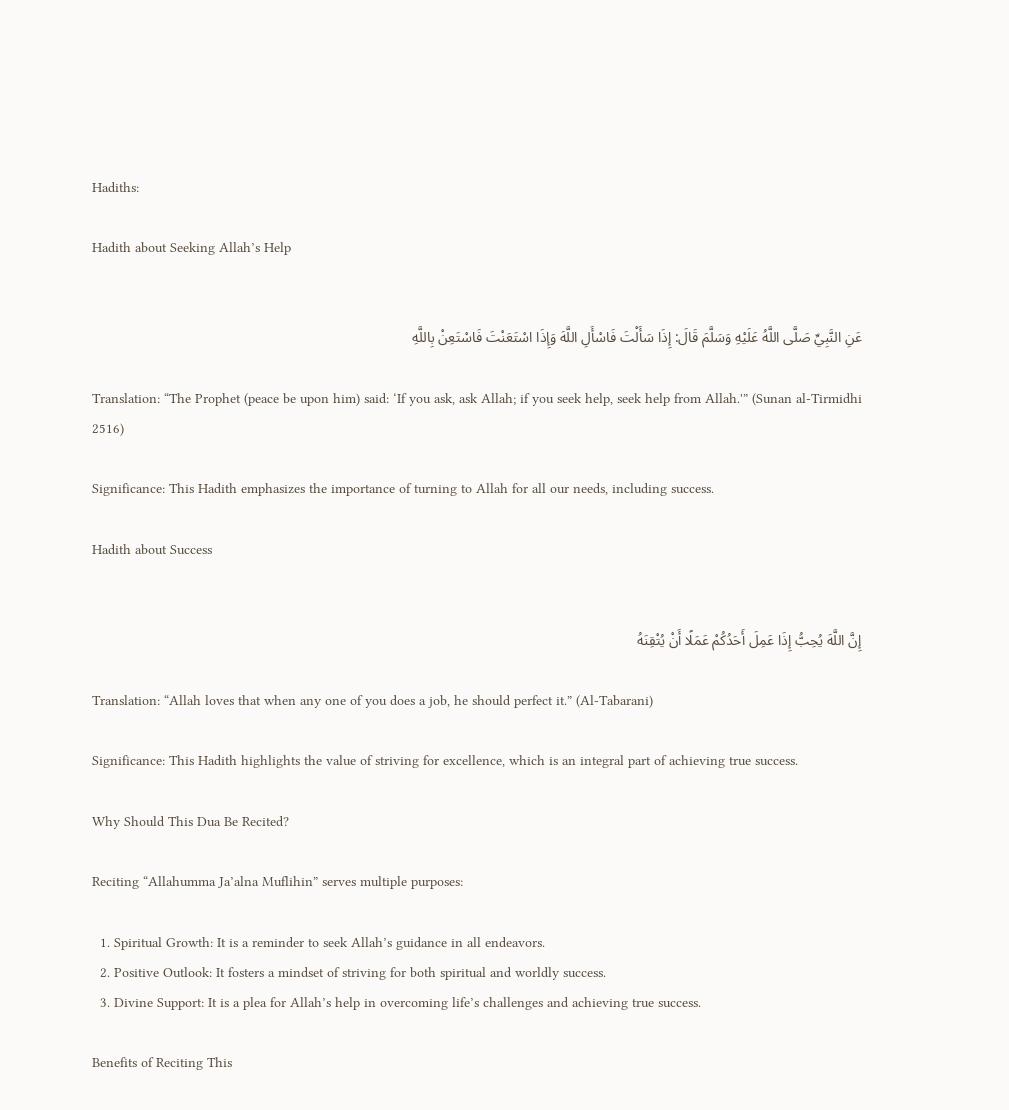Hadiths:

Hadith about Seeking Allah’s Help


عَنِ النَّبِيِّ صَلَّى اللَّهُ عَلَيْهِ وَسَلَّمَ قَالَ: إِذَا سَأَلْتَ فَاسْأَلِ اللَّهَ وَإِذَا اسْتَعَنْتَ فَاسْتَعِنْ بِاللَّهِ

Translation: “The Prophet (peace be upon him) said: ‘If you ask, ask Allah; if you seek help, seek help from Allah.'” (Sunan al-Tirmidhi 2516)

Significance: This Hadith emphasizes the importance of turning to Allah for all our needs, including success.

Hadith about Success


إِنَّ اللَّهَ يُحِبُّ إِذَا عَمِلَ أَحَدُكُمْ عَمَلًا أَنْ يُتْقِنَهُ

Translation: “Allah loves that when any one of you does a job, he should perfect it.” (Al-Tabarani)

Significance: This Hadith highlights the value of striving for excellence, which is an integral part of achieving true success.

Why Should This Dua Be Recited?

Reciting “Allahumma Ja’alna Muflihin” serves multiple purposes:

  1. Spiritual Growth: It is a reminder to seek Allah’s guidance in all endeavors.
  2. Positive Outlook: It fosters a mindset of striving for both spiritual and worldly success.
  3. Divine Support: It is a plea for Allah’s help in overcoming life’s challenges and achieving true success.

Benefits of Reciting This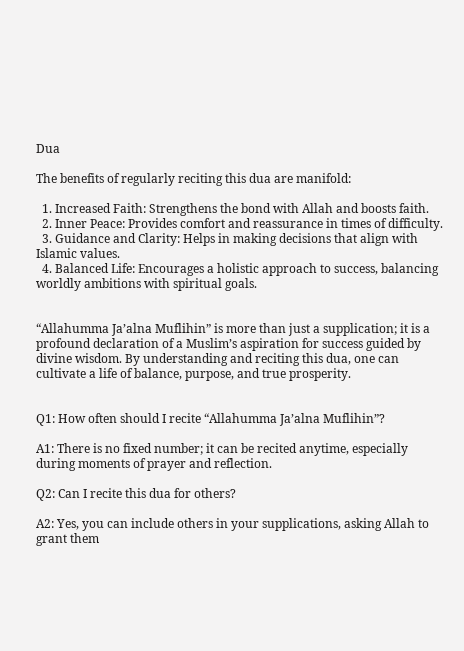Dua

The benefits of regularly reciting this dua are manifold:

  1. Increased Faith: Strengthens the bond with Allah and boosts faith.
  2. Inner Peace: Provides comfort and reassurance in times of difficulty.
  3. Guidance and Clarity: Helps in making decisions that align with Islamic values.
  4. Balanced Life: Encourages a holistic approach to success, balancing worldly ambitions with spiritual goals.


“Allahumma Ja’alna Muflihin” is more than just a supplication; it is a profound declaration of a Muslim’s aspiration for success guided by divine wisdom. By understanding and reciting this dua, one can cultivate a life of balance, purpose, and true prosperity.


Q1: How often should I recite “Allahumma Ja’alna Muflihin”?

A1: There is no fixed number; it can be recited anytime, especially during moments of prayer and reflection.

Q2: Can I recite this dua for others?

A2: Yes, you can include others in your supplications, asking Allah to grant them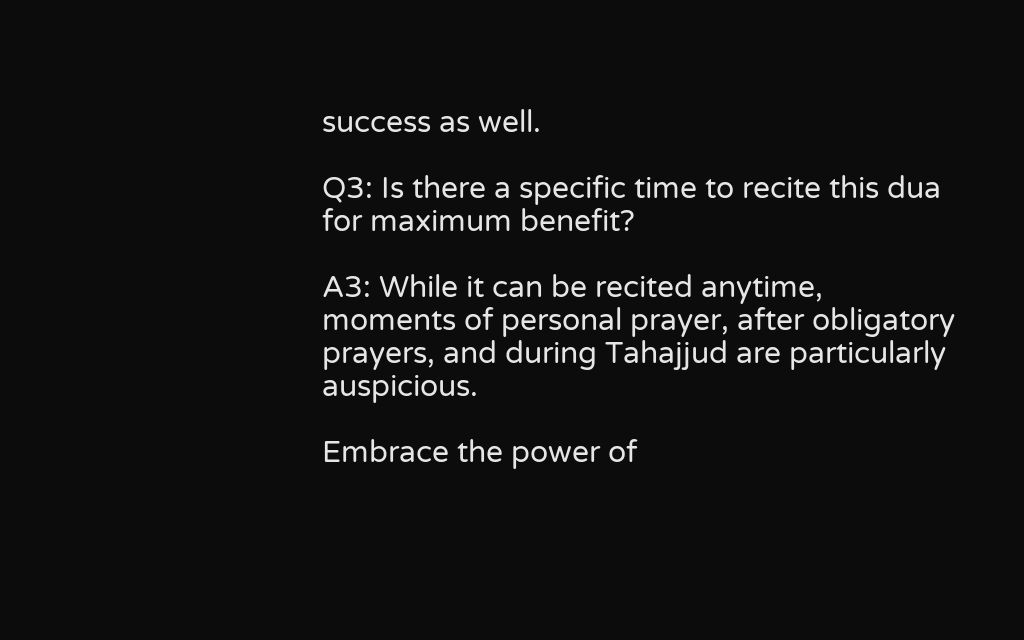success as well.

Q3: Is there a specific time to recite this dua for maximum benefit?

A3: While it can be recited anytime, moments of personal prayer, after obligatory prayers, and during Tahajjud are particularly auspicious.

Embrace the power of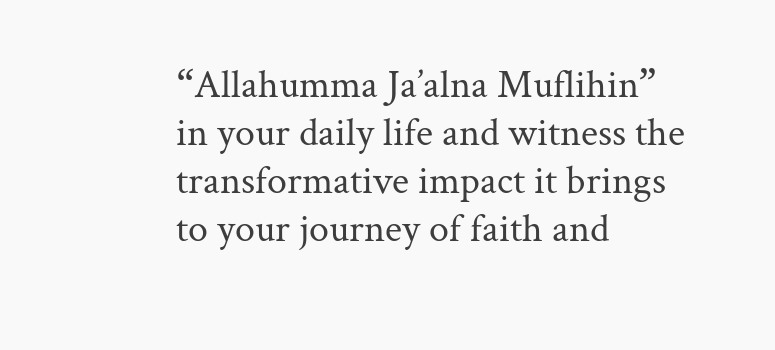“Allahumma Ja’alna Muflihin” in your daily life and witness the transformative impact it brings to your journey of faith and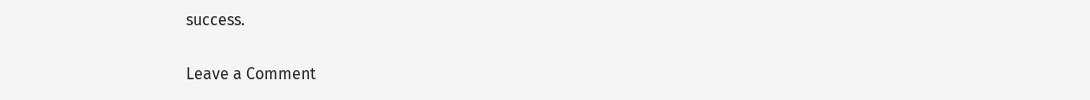success.

Leave a Comment